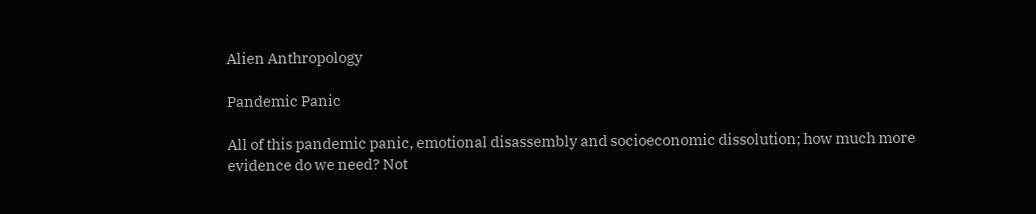Alien Anthropology

Pandemic Panic

All of this pandemic panic, emotional disassembly and socioeconomic dissolution; how much more evidence do we need? Not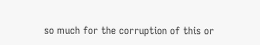so much for the corruption of this or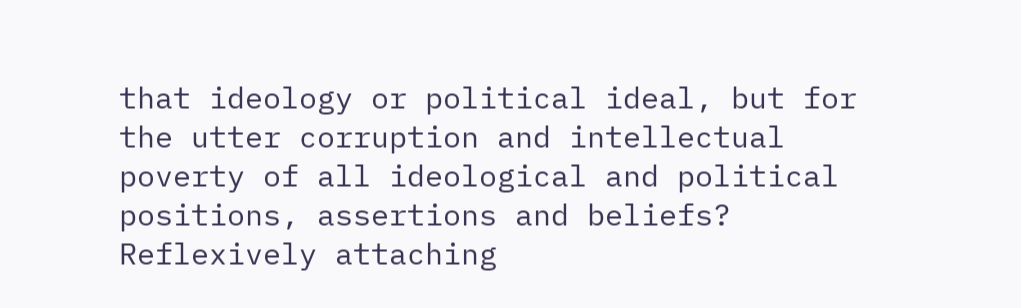that ideology or political ideal, but for the utter corruption and intellectual poverty of all ideological and political positions, assertions and beliefs? Reflexively attaching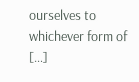ourselves to whichever form of […]